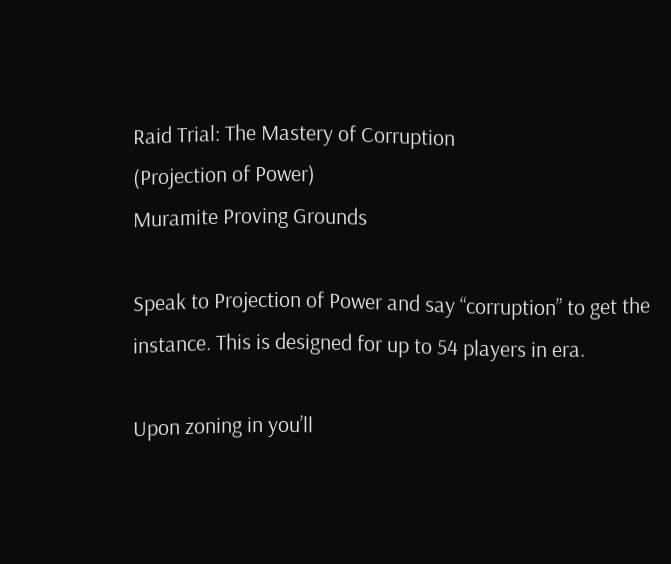Raid Trial: The Mastery of Corruption
(Projection of Power)
Muramite Proving Grounds

Speak to Projection of Power and say “corruption” to get the instance. This is designed for up to 54 players in era.

Upon zoning in you’ll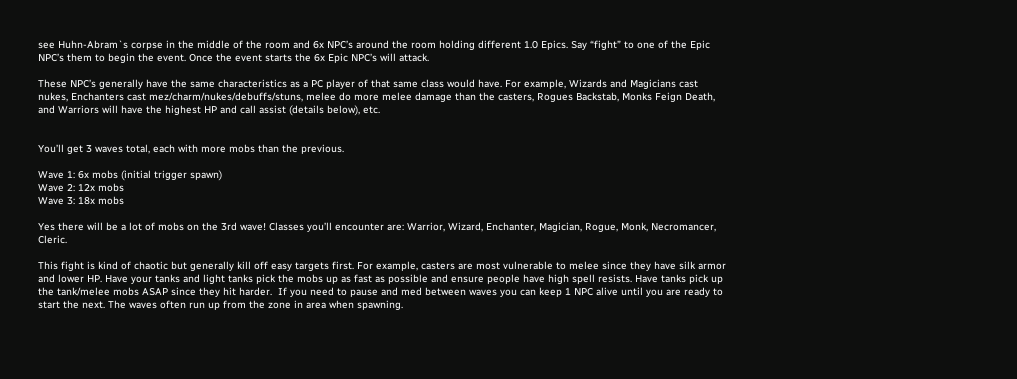see Huhn-Abram`s corpse in the middle of the room and 6x NPC’s around the room holding different 1.0 Epics. Say “fight” to one of the Epic NPC’s them to begin the event. Once the event starts the 6x Epic NPC’s will attack.

These NPC’s generally have the same characteristics as a PC player of that same class would have. For example, Wizards and Magicians cast nukes, Enchanters cast mez/charm/nukes/debuffs/stuns, melee do more melee damage than the casters, Rogues Backstab, Monks Feign Death, and Warriors will have the highest HP and call assist (details below), etc.


You’ll get 3 waves total, each with more mobs than the previous.

Wave 1: 6x mobs (initial trigger spawn)
Wave 2: 12x mobs
Wave 3: 18x mobs

Yes there will be a lot of mobs on the 3rd wave! Classes you’ll encounter are: Warrior, Wizard, Enchanter, Magician, Rogue, Monk, Necromancer, Cleric.

This fight is kind of chaotic but generally kill off easy targets first. For example, casters are most vulnerable to melee since they have silk armor and lower HP. Have your tanks and light tanks pick the mobs up as fast as possible and ensure people have high spell resists. Have tanks pick up the tank/melee mobs ASAP since they hit harder.  If you need to pause and med between waves you can keep 1 NPC alive until you are ready to start the next. The waves often run up from the zone in area when spawning.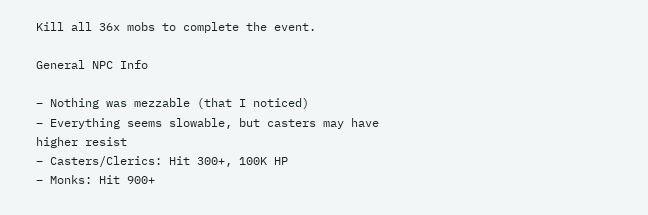Kill all 36x mobs to complete the event.

General NPC Info

– Nothing was mezzable (that I noticed)
– Everything seems slowable, but casters may have higher resist
– Casters/Clerics: Hit 300+, 100K HP
– Monks: Hit 900+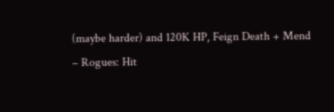(maybe harder) and 120K HP, Feign Death + Mend
– Rogues: Hit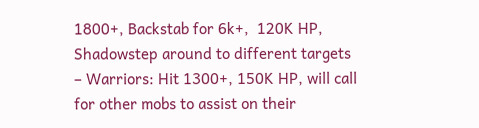1800+, Backstab for 6k+,  120K HP, Shadowstep around to different targets
– Warriors: Hit 1300+, 150K HP, will call for other mobs to assist on their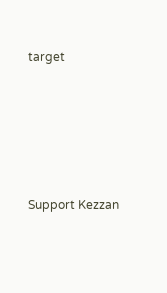target





Support Kezzan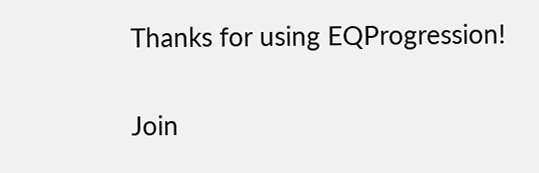Thanks for using EQProgression!

Join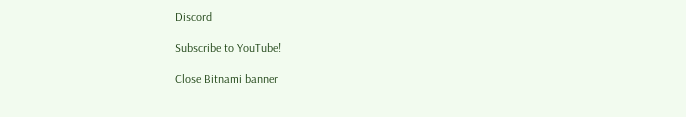Discord

Subscribe to YouTube!

Close Bitnami banner